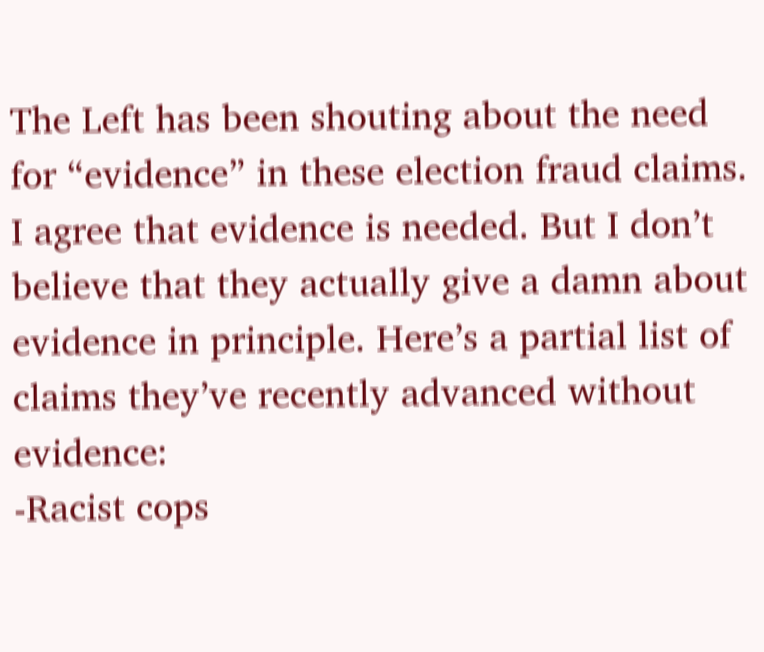The Left has been shouting about the need for “evidence” in these election fraud claims. I agree that evidence is needed. But I don’t believe that they actually give a damn about evidence in principle. Here’s a partial list of claims they’ve recently advanced without evidence:
-Racist cops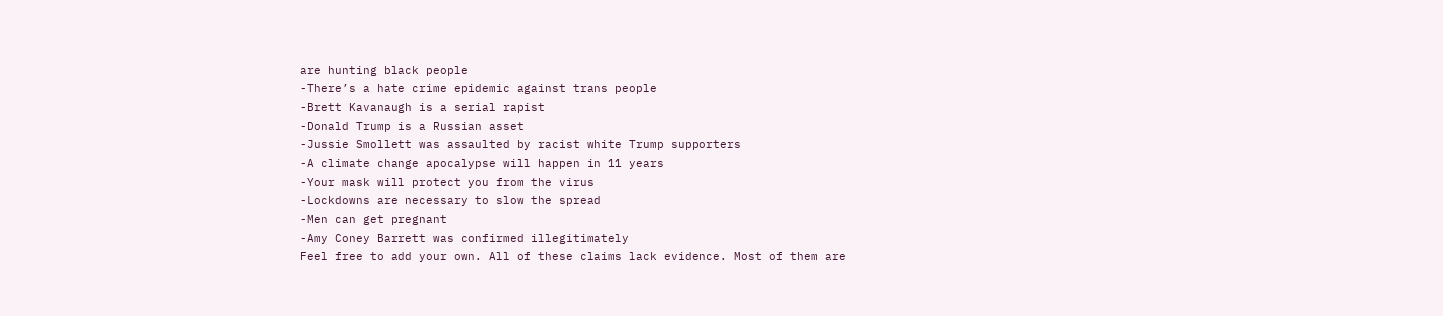are hunting black people
-There’s a hate crime epidemic against trans people
-Brett Kavanaugh is a serial rapist
-Donald Trump is a Russian asset
-Jussie Smollett was assaulted by racist white Trump supporters
-A climate change apocalypse will happen in 11 years
-Your mask will protect you from the virus
-Lockdowns are necessary to slow the spread
-Men can get pregnant
-Amy Coney Barrett was confirmed illegitimately
Feel free to add your own. All of these claims lack evidence. Most of them are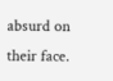absurd on their face.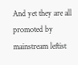And yet they are all promoted by mainstream leftist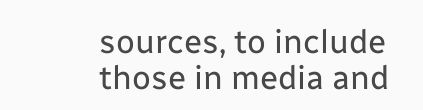sources, to include those in media and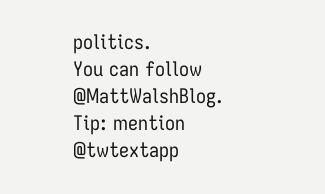politics.
You can follow @MattWalshBlog.
Tip: mention @twtextapp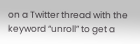on a Twitter thread with the keyword “unroll” to get a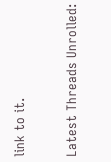link to it.

Latest Threads Unrolled: